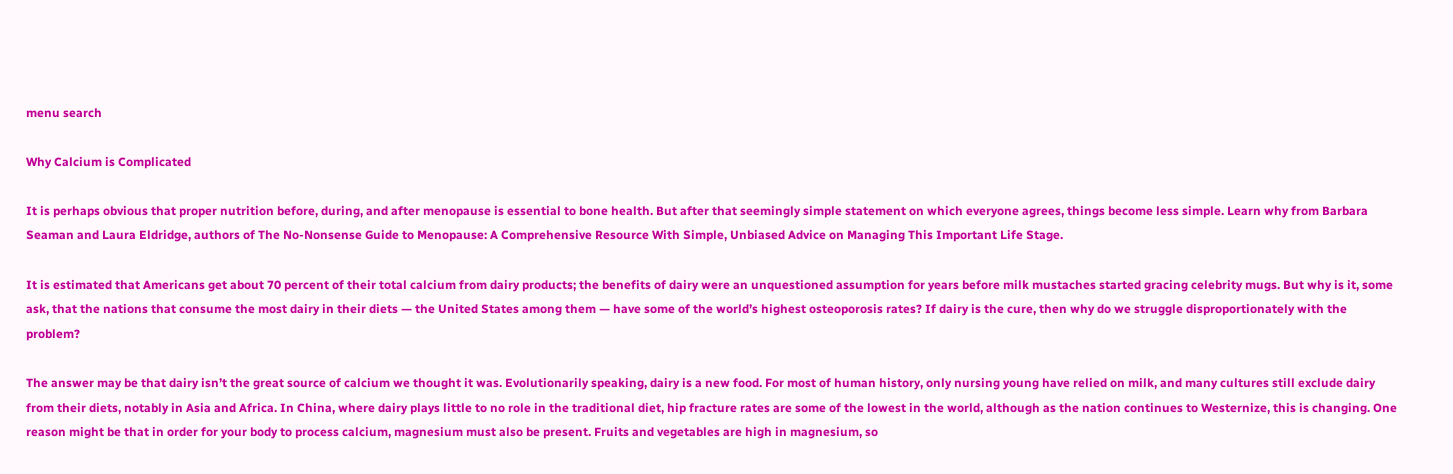menu search

Why Calcium is Complicated

It is perhaps obvious that proper nutrition before, during, and after menopause is essential to bone health. But after that seemingly simple statement on which everyone agrees, things become less simple. Learn why from Barbara Seaman and Laura Eldridge, authors of The No-Nonsense Guide to Menopause: A Comprehensive Resource With Simple, Unbiased Advice on Managing This Important Life Stage.

It is estimated that Americans get about 70 percent of their total calcium from dairy products; the benefits of dairy were an unquestioned assumption for years before milk mustaches started gracing celebrity mugs. But why is it, some ask, that the nations that consume the most dairy in their diets — the United States among them — have some of the world’s highest osteoporosis rates? If dairy is the cure, then why do we struggle disproportionately with the problem?

The answer may be that dairy isn’t the great source of calcium we thought it was. Evolutionarily speaking, dairy is a new food. For most of human history, only nursing young have relied on milk, and many cultures still exclude dairy from their diets, notably in Asia and Africa. In China, where dairy plays little to no role in the traditional diet, hip fracture rates are some of the lowest in the world, although as the nation continues to Westernize, this is changing. One reason might be that in order for your body to process calcium, magnesium must also be present. Fruits and vegetables are high in magnesium, so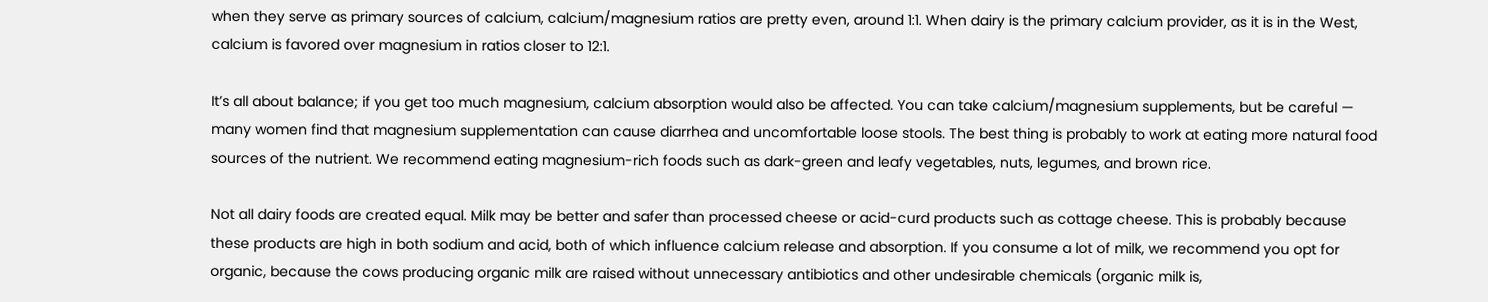when they serve as primary sources of calcium, calcium/magnesium ratios are pretty even, around 1:1. When dairy is the primary calcium provider, as it is in the West, calcium is favored over magnesium in ratios closer to 12:1.

It’s all about balance; if you get too much magnesium, calcium absorption would also be affected. You can take calcium/magnesium supplements, but be careful — many women find that magnesium supplementation can cause diarrhea and uncomfortable loose stools. The best thing is probably to work at eating more natural food sources of the nutrient. We recommend eating magnesium-rich foods such as dark-green and leafy vegetables, nuts, legumes, and brown rice.

Not all dairy foods are created equal. Milk may be better and safer than processed cheese or acid-curd products such as cottage cheese. This is probably because these products are high in both sodium and acid, both of which influence calcium release and absorption. If you consume a lot of milk, we recommend you opt for organic, because the cows producing organic milk are raised without unnecessary antibiotics and other undesirable chemicals (organic milk is,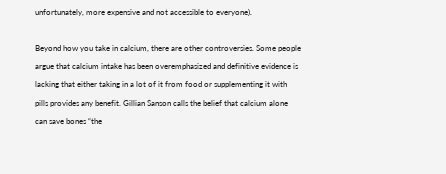unfortunately, more expensive and not accessible to everyone).

Beyond how you take in calcium, there are other controversies. Some people argue that calcium intake has been overemphasized and definitive evidence is lacking that either taking in a lot of it from food or supplementing it with pills provides any benefit. Gillian Sanson calls the belief that calcium alone can save bones “the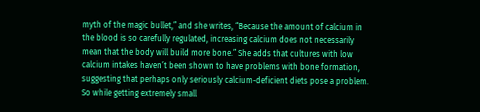myth of the magic bullet,” and she writes, “Because the amount of calcium in the blood is so carefully regulated, increasing calcium does not necessarily mean that the body will build more bone.” She adds that cultures with low calcium intakes haven’t been shown to have problems with bone formation, suggesting that perhaps only seriously calcium-deficient diets pose a problem. So while getting extremely small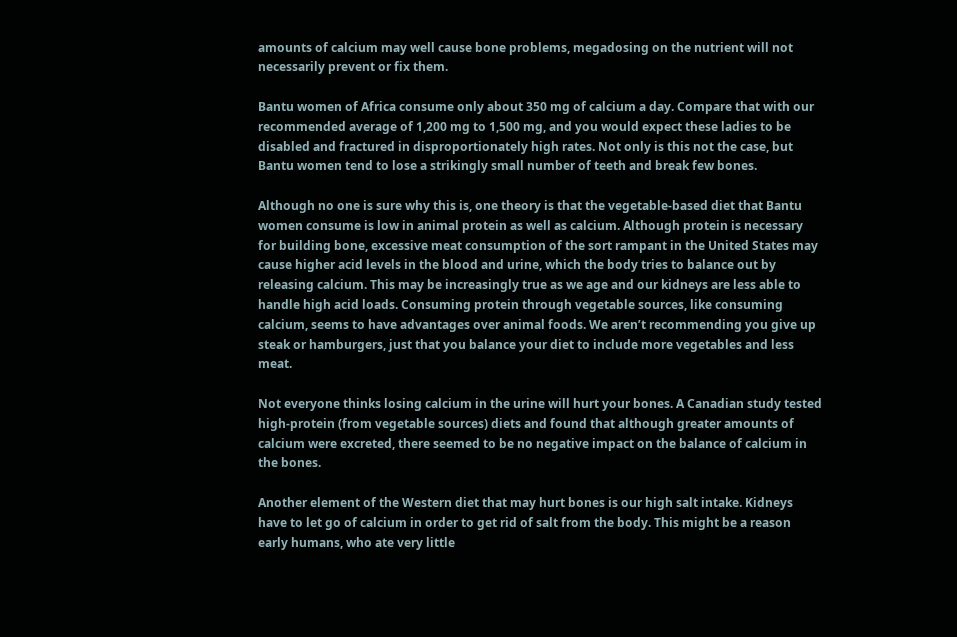amounts of calcium may well cause bone problems, megadosing on the nutrient will not necessarily prevent or fix them.

Bantu women of Africa consume only about 350 mg of calcium a day. Compare that with our recommended average of 1,200 mg to 1,500 mg, and you would expect these ladies to be disabled and fractured in disproportionately high rates. Not only is this not the case, but Bantu women tend to lose a strikingly small number of teeth and break few bones.

Although no one is sure why this is, one theory is that the vegetable-based diet that Bantu women consume is low in animal protein as well as calcium. Although protein is necessary for building bone, excessive meat consumption of the sort rampant in the United States may cause higher acid levels in the blood and urine, which the body tries to balance out by releasing calcium. This may be increasingly true as we age and our kidneys are less able to handle high acid loads. Consuming protein through vegetable sources, like consuming calcium, seems to have advantages over animal foods. We aren’t recommending you give up steak or hamburgers, just that you balance your diet to include more vegetables and less meat.

Not everyone thinks losing calcium in the urine will hurt your bones. A Canadian study tested high-protein (from vegetable sources) diets and found that although greater amounts of calcium were excreted, there seemed to be no negative impact on the balance of calcium in the bones.

Another element of the Western diet that may hurt bones is our high salt intake. Kidneys have to let go of calcium in order to get rid of salt from the body. This might be a reason early humans, who ate very little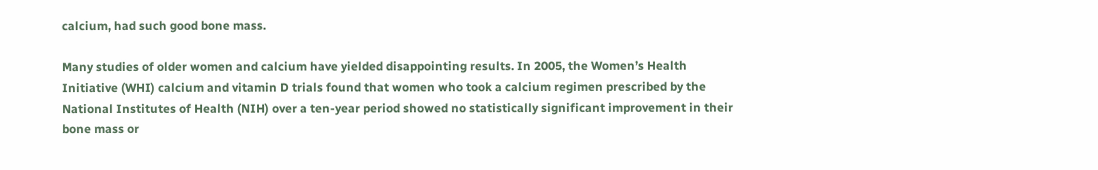calcium, had such good bone mass.

Many studies of older women and calcium have yielded disappointing results. In 2005, the Women’s Health Initiative (WHI) calcium and vitamin D trials found that women who took a calcium regimen prescribed by the National Institutes of Health (NIH) over a ten-year period showed no statistically significant improvement in their bone mass or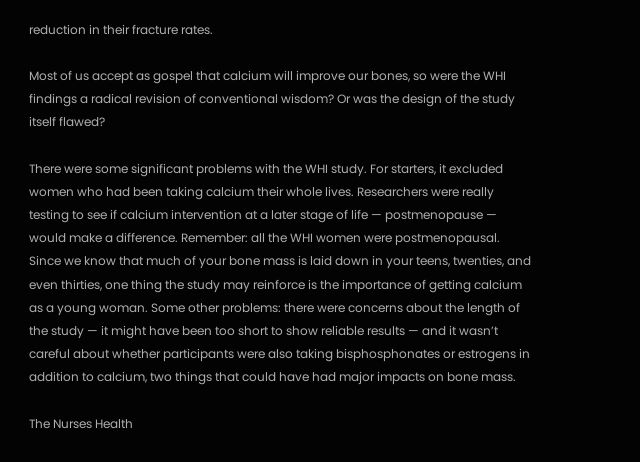reduction in their fracture rates.

Most of us accept as gospel that calcium will improve our bones, so were the WHI findings a radical revision of conventional wisdom? Or was the design of the study itself flawed?

There were some significant problems with the WHI study. For starters, it excluded women who had been taking calcium their whole lives. Researchers were really testing to see if calcium intervention at a later stage of life — postmenopause — would make a difference. Remember: all the WHI women were postmenopausal. Since we know that much of your bone mass is laid down in your teens, twenties, and even thirties, one thing the study may reinforce is the importance of getting calcium as a young woman. Some other problems: there were concerns about the length of the study — it might have been too short to show reliable results — and it wasn’t careful about whether participants were also taking bisphosphonates or estrogens in addition to calcium, two things that could have had major impacts on bone mass.

The Nurses Health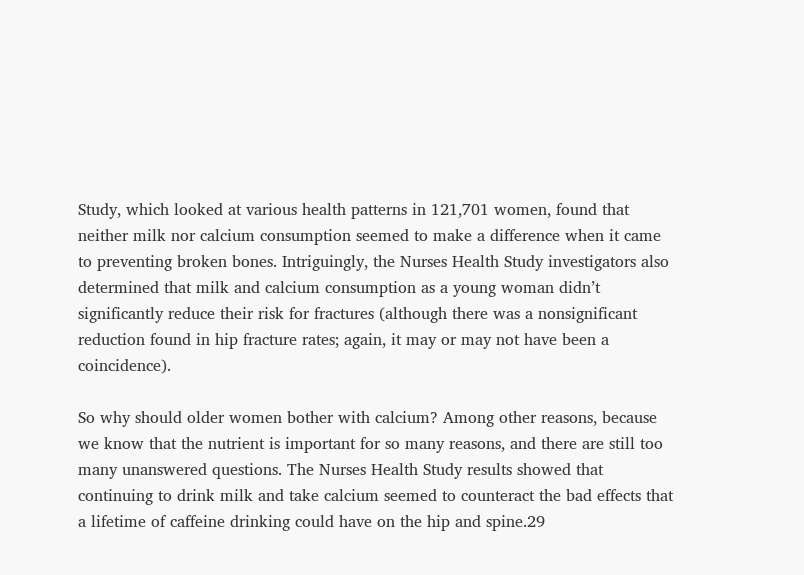Study, which looked at various health patterns in 121,701 women, found that neither milk nor calcium consumption seemed to make a difference when it came to preventing broken bones. Intriguingly, the Nurses Health Study investigators also determined that milk and calcium consumption as a young woman didn’t significantly reduce their risk for fractures (although there was a nonsignificant reduction found in hip fracture rates; again, it may or may not have been a coincidence).

So why should older women bother with calcium? Among other reasons, because we know that the nutrient is important for so many reasons, and there are still too many unanswered questions. The Nurses Health Study results showed that continuing to drink milk and take calcium seemed to counteract the bad effects that a lifetime of caffeine drinking could have on the hip and spine.29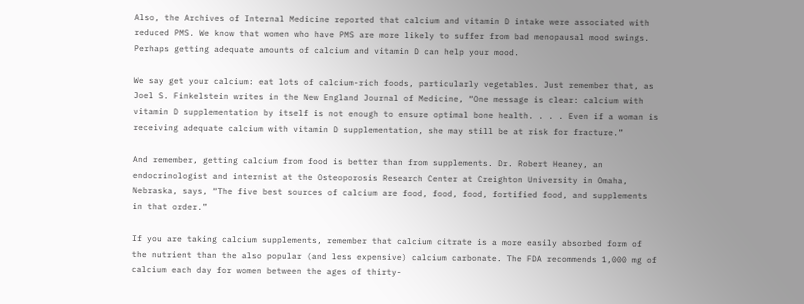Also, the Archives of Internal Medicine reported that calcium and vitamin D intake were associated with reduced PMS. We know that women who have PMS are more likely to suffer from bad menopausal mood swings. Perhaps getting adequate amounts of calcium and vitamin D can help your mood.

We say get your calcium: eat lots of calcium-rich foods, particularly vegetables. Just remember that, as Joel S. Finkelstein writes in the New England Journal of Medicine, “One message is clear: calcium with vitamin D supplementation by itself is not enough to ensure optimal bone health. . . . Even if a woman is receiving adequate calcium with vitamin D supplementation, she may still be at risk for fracture.”

And remember, getting calcium from food is better than from supplements. Dr. Robert Heaney, an endocrinologist and internist at the Osteoporosis Research Center at Creighton University in Omaha, Nebraska, says, “The five best sources of calcium are food, food, food, fortified food, and supplements in that order.”

If you are taking calcium supplements, remember that calcium citrate is a more easily absorbed form of the nutrient than the also popular (and less expensive) calcium carbonate. The FDA recommends 1,000 mg of calcium each day for women between the ages of thirty-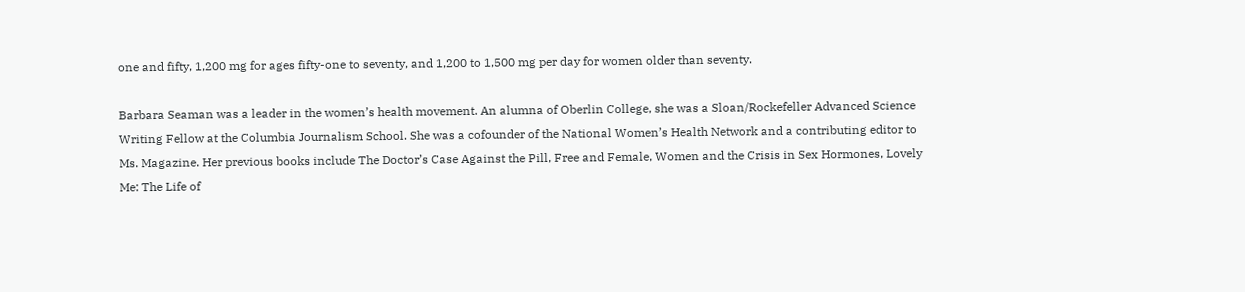one and fifty, 1,200 mg for ages fifty-one to seventy, and 1,200 to 1,500 mg per day for women older than seventy.

Barbara Seaman was a leader in the women’s health movement. An alumna of Oberlin College, she was a Sloan/Rockefeller Advanced Science Writing Fellow at the Columbia Journalism School. She was a cofounder of the National Women’s Health Network and a contributing editor to Ms. Magazine. Her previous books include The Doctor’s Case Against the Pill, Free and Female, Women and the Crisis in Sex Hormones, Lovely Me: The Life of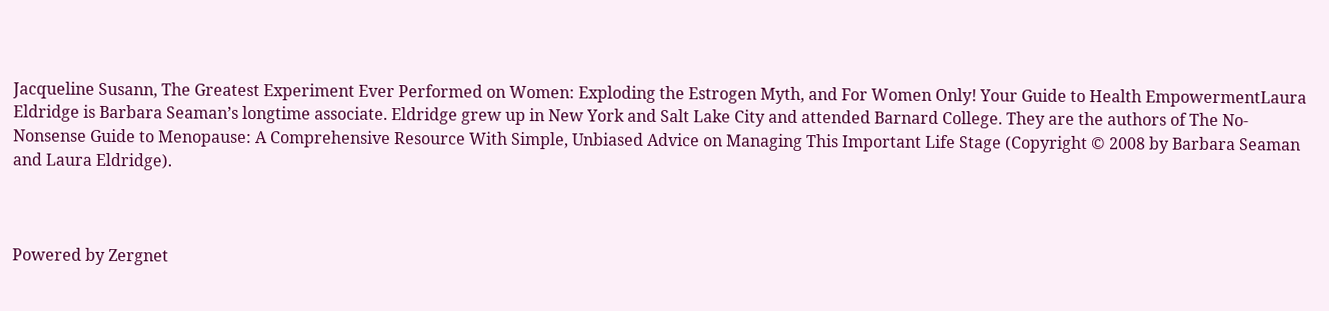Jacqueline Susann, The Greatest Experiment Ever Performed on Women: Exploding the Estrogen Myth, and For Women Only! Your Guide to Health EmpowermentLaura Eldridge is Barbara Seaman’s longtime associate. Eldridge grew up in New York and Salt Lake City and attended Barnard College. They are the authors of The No-Nonsense Guide to Menopause: A Comprehensive Resource With Simple, Unbiased Advice on Managing This Important Life Stage (Copyright © 2008 by Barbara Seaman and Laura Eldridge).



Powered by Zergnet